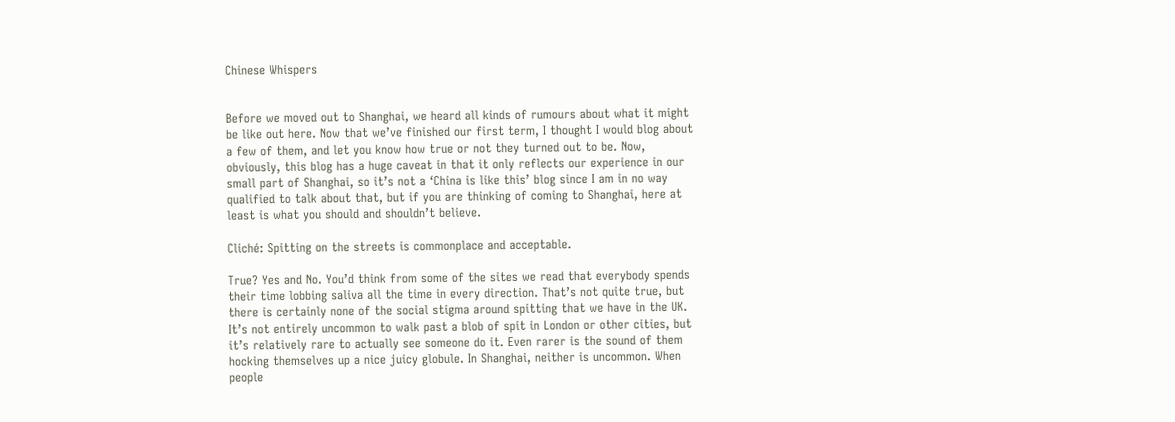Chinese Whispers


Before we moved out to Shanghai, we heard all kinds of rumours about what it might be like out here. Now that we’ve finished our first term, I thought I would blog about a few of them, and let you know how true or not they turned out to be. Now, obviously, this blog has a huge caveat in that it only reflects our experience in our small part of Shanghai, so it’s not a ‘China is like this’ blog since I am in no way qualified to talk about that, but if you are thinking of coming to Shanghai, here at least is what you should and shouldn’t believe.

Cliché: Spitting on the streets is commonplace and acceptable.

True? Yes and No. You’d think from some of the sites we read that everybody spends their time lobbing saliva all the time in every direction. That’s not quite true, but there is certainly none of the social stigma around spitting that we have in the UK. It’s not entirely uncommon to walk past a blob of spit in London or other cities, but it’s relatively rare to actually see someone do it. Even rarer is the sound of them hocking themselves up a nice juicy globule. In Shanghai, neither is uncommon. When people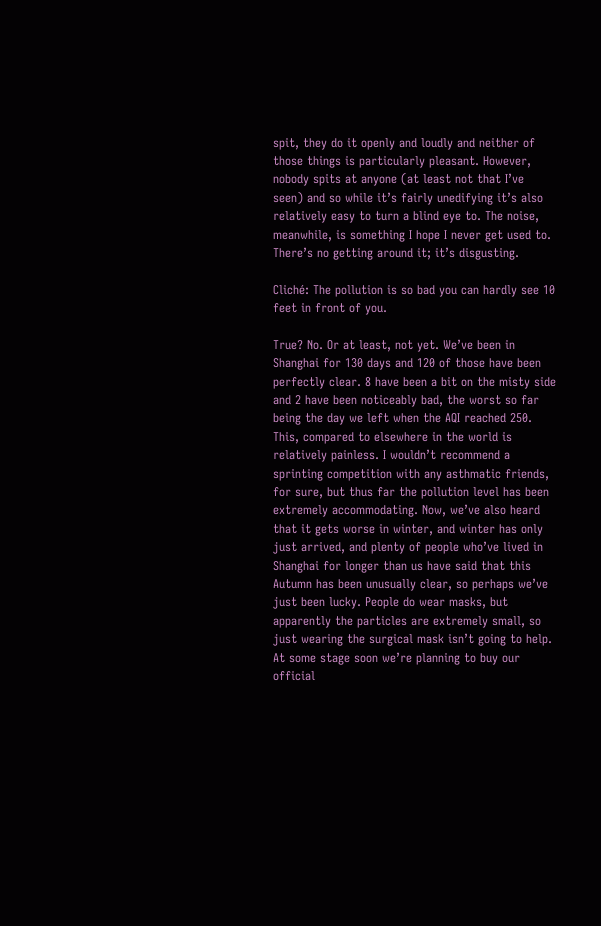spit, they do it openly and loudly and neither of those things is particularly pleasant. However, nobody spits at anyone (at least not that I’ve seen) and so while it’s fairly unedifying it’s also relatively easy to turn a blind eye to. The noise, meanwhile, is something I hope I never get used to. There’s no getting around it; it’s disgusting.

Cliché: The pollution is so bad you can hardly see 10 feet in front of you.

True? No. Or at least, not yet. We’ve been in Shanghai for 130 days and 120 of those have been perfectly clear. 8 have been a bit on the misty side and 2 have been noticeably bad, the worst so far being the day we left when the AQI reached 250. This, compared to elsewhere in the world is relatively painless. I wouldn’t recommend a sprinting competition with any asthmatic friends, for sure, but thus far the pollution level has been extremely accommodating. Now, we’ve also heard that it gets worse in winter, and winter has only just arrived, and plenty of people who’ve lived in Shanghai for longer than us have said that this Autumn has been unusually clear, so perhaps we’ve just been lucky. People do wear masks, but apparently the particles are extremely small, so just wearing the surgical mask isn’t going to help. At some stage soon we’re planning to buy our official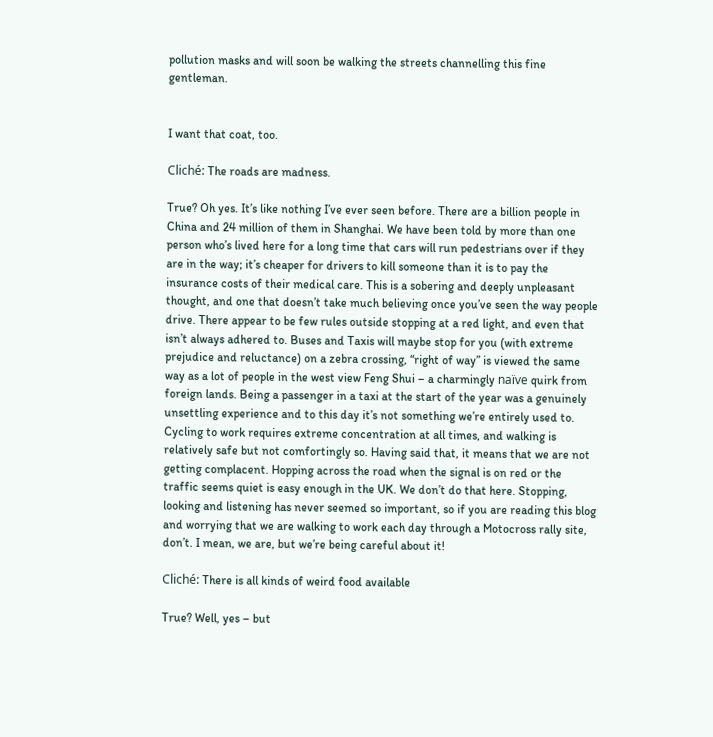pollution masks and will soon be walking the streets channelling this fine gentleman.


I want that coat, too.

Cliché: The roads are madness.

True? Oh yes. It’s like nothing I’ve ever seen before. There are a billion people in China and 24 million of them in Shanghai. We have been told by more than one person who’s lived here for a long time that cars will run pedestrians over if they are in the way; it’s cheaper for drivers to kill someone than it is to pay the insurance costs of their medical care. This is a sobering and deeply unpleasant thought, and one that doesn’t take much believing once you’ve seen the way people drive. There appear to be few rules outside stopping at a red light, and even that isn’t always adhered to. Buses and Taxis will maybe stop for you (with extreme prejudice and reluctance) on a zebra crossing, “right of way” is viewed the same way as a lot of people in the west view Feng Shui – a charmingly naïve quirk from foreign lands. Being a passenger in a taxi at the start of the year was a genuinely unsettling experience and to this day it’s not something we’re entirely used to. Cycling to work requires extreme concentration at all times, and walking is relatively safe but not comfortingly so. Having said that, it means that we are not getting complacent. Hopping across the road when the signal is on red or the traffic seems quiet is easy enough in the UK. We don’t do that here. Stopping, looking and listening has never seemed so important, so if you are reading this blog and worrying that we are walking to work each day through a Motocross rally site, don’t. I mean, we are, but we’re being careful about it!

Cliché: There is all kinds of weird food available

True? Well, yes – but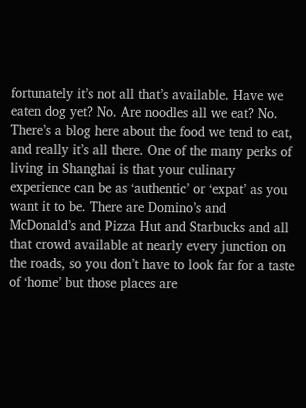fortunately it’s not all that’s available. Have we eaten dog yet? No. Are noodles all we eat? No. There’s a blog here about the food we tend to eat, and really it’s all there. One of the many perks of living in Shanghai is that your culinary experience can be as ‘authentic’ or ‘expat’ as you want it to be. There are Domino’s and McDonald’s and Pizza Hut and Starbucks and all that crowd available at nearly every junction on the roads, so you don’t have to look far for a taste of ‘home’ but those places are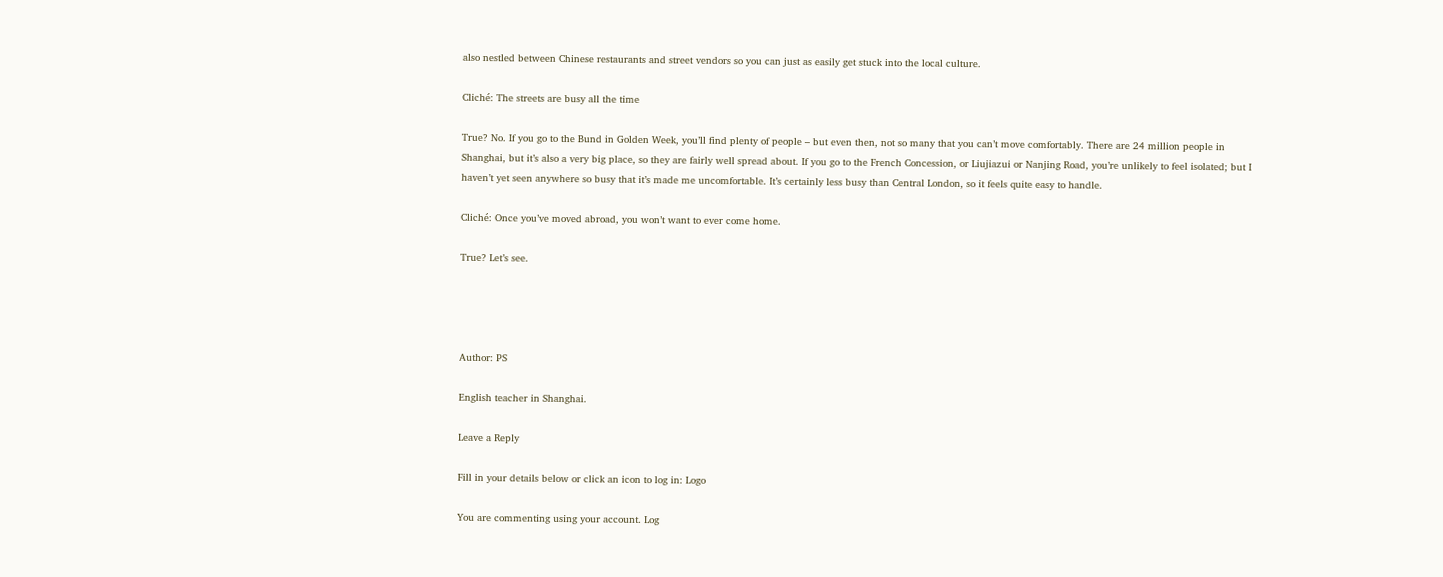also nestled between Chinese restaurants and street vendors so you can just as easily get stuck into the local culture.

Cliché: The streets are busy all the time

True? No. If you go to the Bund in Golden Week, you’ll find plenty of people – but even then, not so many that you can’t move comfortably. There are 24 million people in Shanghai, but it’s also a very big place, so they are fairly well spread about. If you go to the French Concession, or Liujiazui or Nanjing Road, you’re unlikely to feel isolated; but I haven’t yet seen anywhere so busy that it’s made me uncomfortable. It’s certainly less busy than Central London, so it feels quite easy to handle.

Cliché: Once you’ve moved abroad, you won’t want to ever come home.

True? Let’s see.




Author: PS

English teacher in Shanghai.

Leave a Reply

Fill in your details below or click an icon to log in: Logo

You are commenting using your account. Log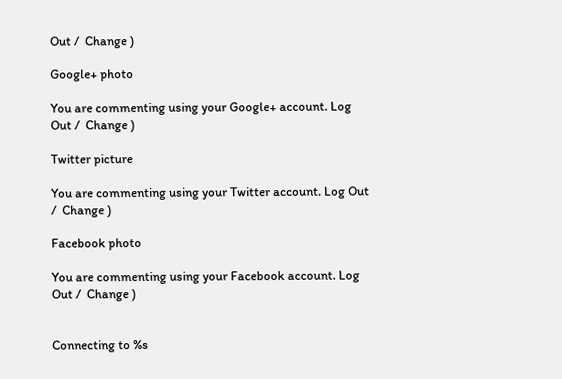Out /  Change )

Google+ photo

You are commenting using your Google+ account. Log Out /  Change )

Twitter picture

You are commenting using your Twitter account. Log Out /  Change )

Facebook photo

You are commenting using your Facebook account. Log Out /  Change )


Connecting to %s